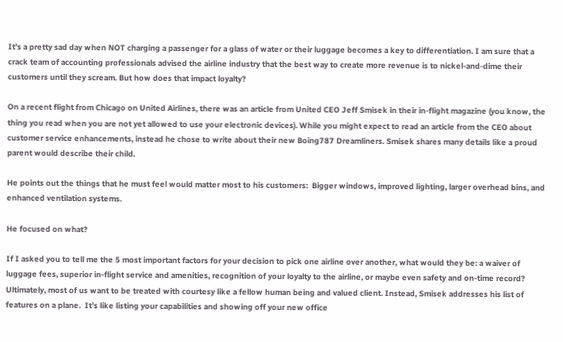It’s a pretty sad day when NOT charging a passenger for a glass of water or their luggage becomes a key to differentiation. I am sure that a crack team of accounting professionals advised the airline industry that the best way to create more revenue is to nickel-and-dime their customers until they scream. But how does that impact loyalty?

On a recent flight from Chicago on United Airlines, there was an article from United CEO Jeff Smisek in their in-flight magazine (you know, the thing you read when you are not yet allowed to use your electronic devices). While you might expect to read an article from the CEO about customer service enhancements, instead he chose to write about their new Boing787 Dreamliners. Smisek shares many details like a proud parent would describe their child.

He points out the things that he must feel would matter most to his customers:  Bigger windows, improved lighting, larger overhead bins, and enhanced ventilation systems.

He focused on what?

If I asked you to tell me the 5 most important factors for your decision to pick one airline over another, what would they be: a waiver of luggage fees, superior in-flight service and amenities, recognition of your loyalty to the airline, or maybe even safety and on-time record? Ultimately, most of us want to be treated with courtesy like a fellow human being and valued client. Instead, Smisek addresses his list of features on a plane.  It’s like listing your capabilities and showing off your new office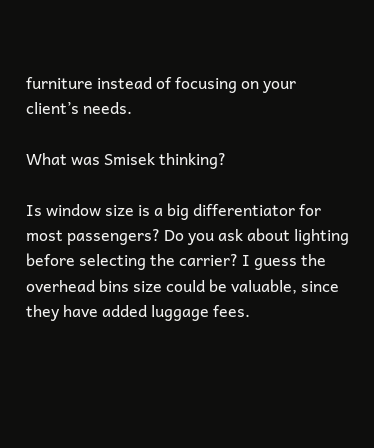furniture instead of focusing on your client’s needs.

What was Smisek thinking?

Is window size is a big differentiator for most passengers? Do you ask about lighting before selecting the carrier? I guess the overhead bins size could be valuable, since they have added luggage fees.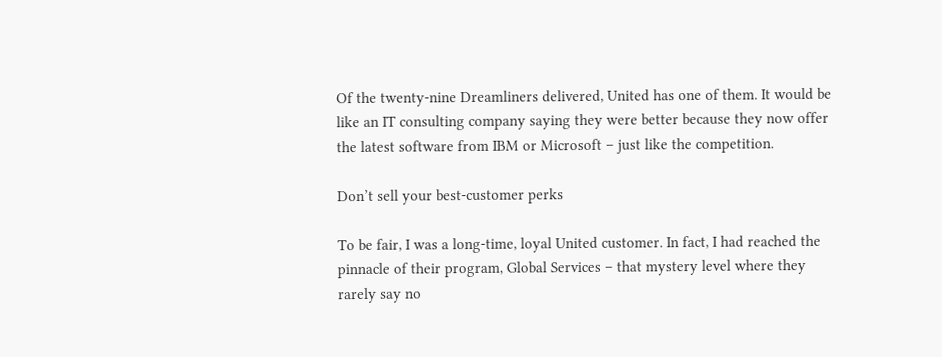Of the twenty-nine Dreamliners delivered, United has one of them. It would be like an IT consulting company saying they were better because they now offer the latest software from IBM or Microsoft – just like the competition.

Don’t sell your best-customer perks

To be fair, I was a long-time, loyal United customer. In fact, I had reached the pinnacle of their program, Global Services – that mystery level where they rarely say no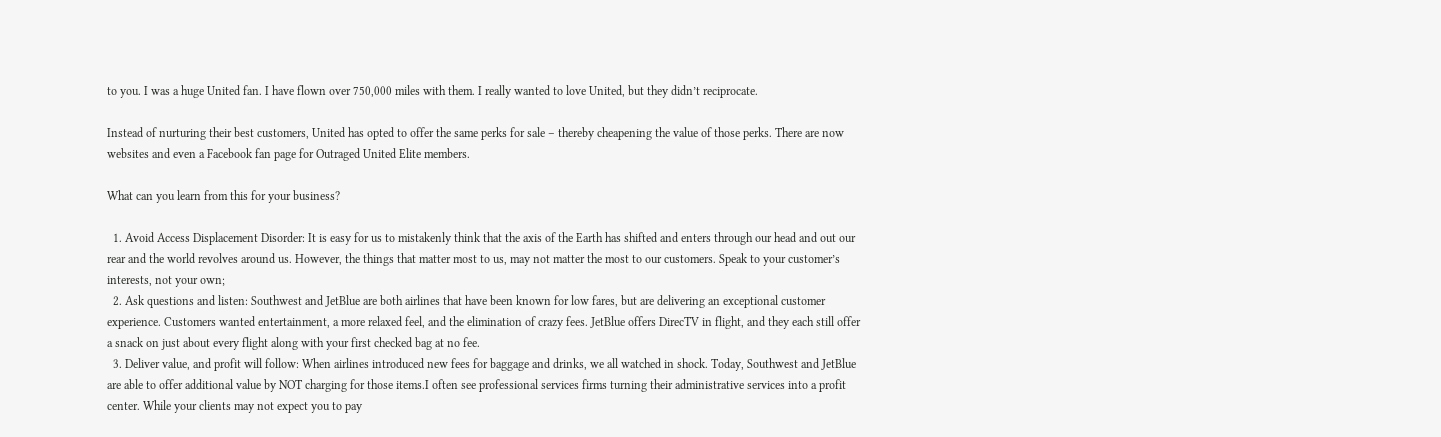to you. I was a huge United fan. I have flown over 750,000 miles with them. I really wanted to love United, but they didn’t reciprocate.

Instead of nurturing their best customers, United has opted to offer the same perks for sale – thereby cheapening the value of those perks. There are now websites and even a Facebook fan page for Outraged United Elite members.

What can you learn from this for your business?

  1. Avoid Access Displacement Disorder: It is easy for us to mistakenly think that the axis of the Earth has shifted and enters through our head and out our rear and the world revolves around us. However, the things that matter most to us, may not matter the most to our customers. Speak to your customer’s interests, not your own;
  2. Ask questions and listen: Southwest and JetBlue are both airlines that have been known for low fares, but are delivering an exceptional customer experience. Customers wanted entertainment, a more relaxed feel, and the elimination of crazy fees. JetBlue offers DirecTV in flight, and they each still offer a snack on just about every flight along with your first checked bag at no fee.
  3. Deliver value, and profit will follow: When airlines introduced new fees for baggage and drinks, we all watched in shock. Today, Southwest and JetBlue are able to offer additional value by NOT charging for those items.I often see professional services firms turning their administrative services into a profit center. While your clients may not expect you to pay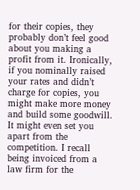for their copies, they probably don’t feel good about you making a profit from it. Ironically, if you nominally raised your rates and didn’t charge for copies, you might make more money and build some goodwill. It might even set you apart from the competition. I recall being invoiced from a law firm for the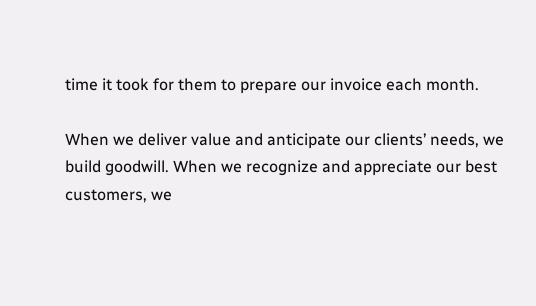time it took for them to prepare our invoice each month.

When we deliver value and anticipate our clients’ needs, we build goodwill. When we recognize and appreciate our best customers, we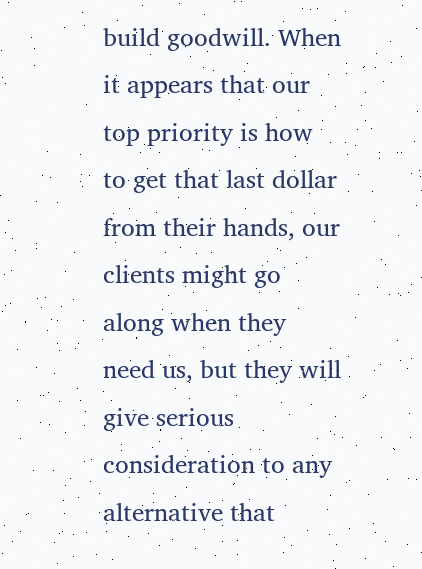build goodwill. When it appears that our top priority is how to get that last dollar from their hands, our clients might go along when they need us, but they will give serious consideration to any alternative that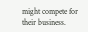might compete for their business.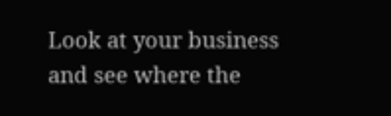Look at your business and see where the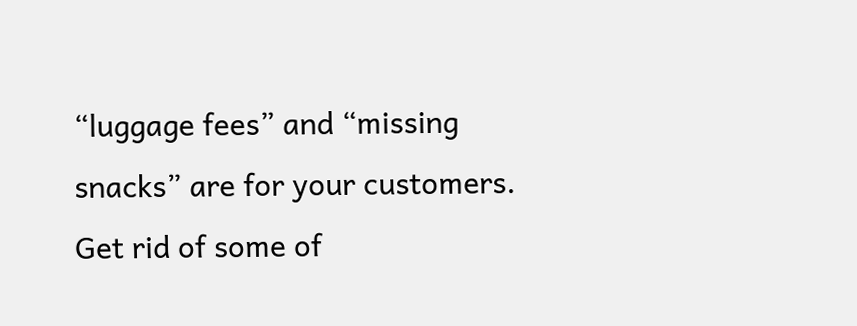“luggage fees” and “missing snacks” are for your customers. Get rid of some of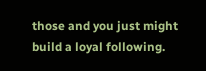those and you just might build a loyal following.